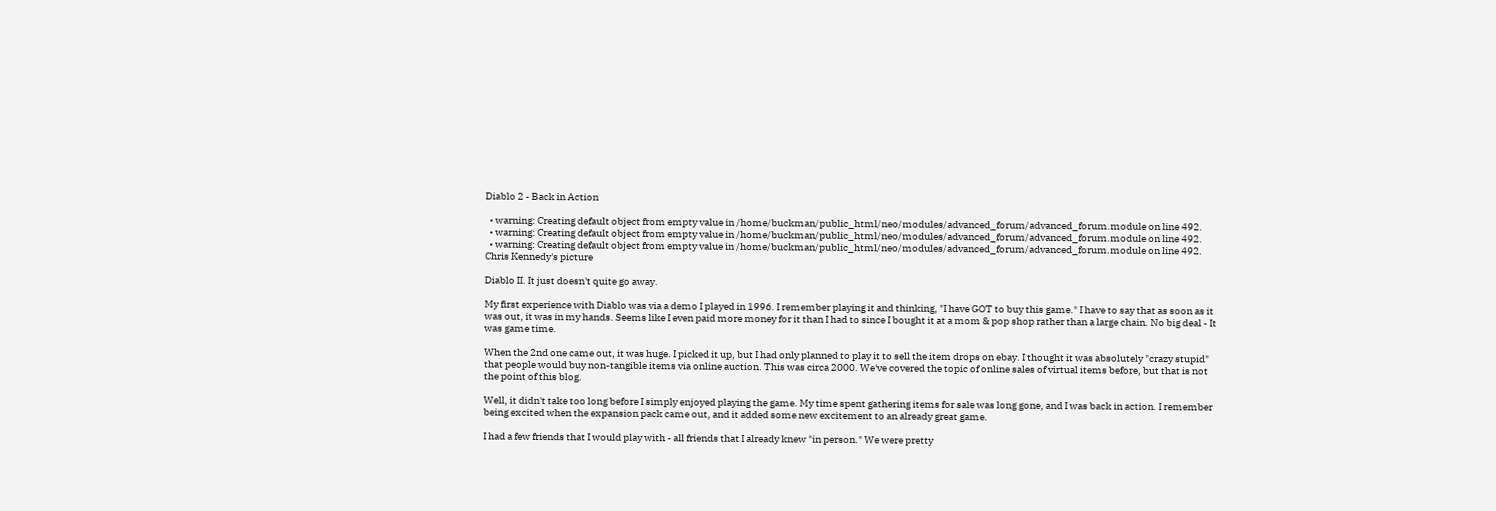Diablo 2 - Back in Action

  • warning: Creating default object from empty value in /home/buckman/public_html/neo/modules/advanced_forum/advanced_forum.module on line 492.
  • warning: Creating default object from empty value in /home/buckman/public_html/neo/modules/advanced_forum/advanced_forum.module on line 492.
  • warning: Creating default object from empty value in /home/buckman/public_html/neo/modules/advanced_forum/advanced_forum.module on line 492.
Chris Kennedy's picture

Diablo II. It just doesn't quite go away.

My first experience with Diablo was via a demo I played in 1996. I remember playing it and thinking, "I have GOT to buy this game." I have to say that as soon as it was out, it was in my hands. Seems like I even paid more money for it than I had to since I bought it at a mom & pop shop rather than a large chain. No big deal - It was game time.

When the 2nd one came out, it was huge. I picked it up, but I had only planned to play it to sell the item drops on ebay. I thought it was absolutely "crazy stupid" that people would buy non-tangible items via online auction. This was circa 2000. We've covered the topic of online sales of virtual items before, but that is not the point of this blog.

Well, it didn't take too long before I simply enjoyed playing the game. My time spent gathering items for sale was long gone, and I was back in action. I remember being excited when the expansion pack came out, and it added some new excitement to an already great game.

I had a few friends that I would play with - all friends that I already knew "in person." We were pretty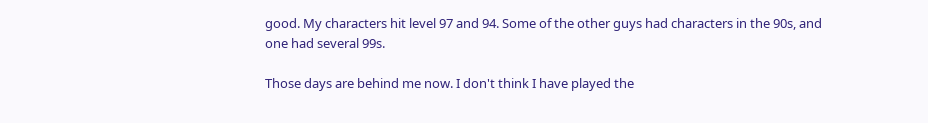good. My characters hit level 97 and 94. Some of the other guys had characters in the 90s, and one had several 99s.

Those days are behind me now. I don't think I have played the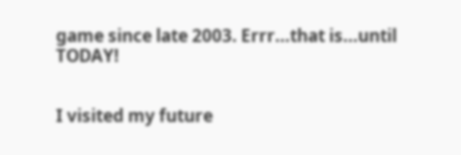game since late 2003. Errr...that is...until TODAY!


I visited my future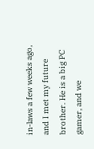in-laws a few weeks ago, and I met my future brother. He is a big PC gamer, and we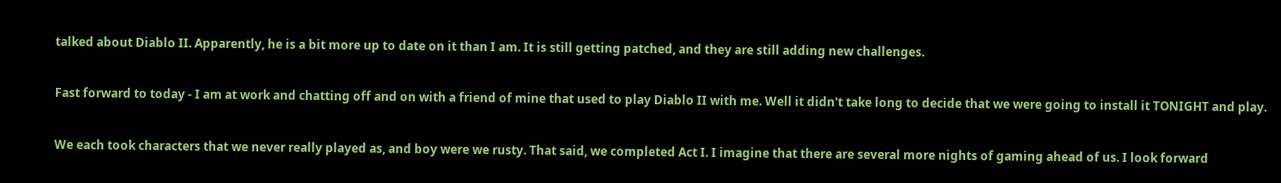talked about Diablo II. Apparently, he is a bit more up to date on it than I am. It is still getting patched, and they are still adding new challenges.

Fast forward to today - I am at work and chatting off and on with a friend of mine that used to play Diablo II with me. Well it didn't take long to decide that we were going to install it TONIGHT and play.

We each took characters that we never really played as, and boy were we rusty. That said, we completed Act I. I imagine that there are several more nights of gaming ahead of us. I look forward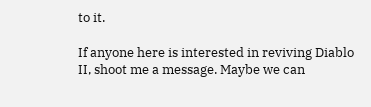to it.

If anyone here is interested in reviving Diablo II, shoot me a message. Maybe we can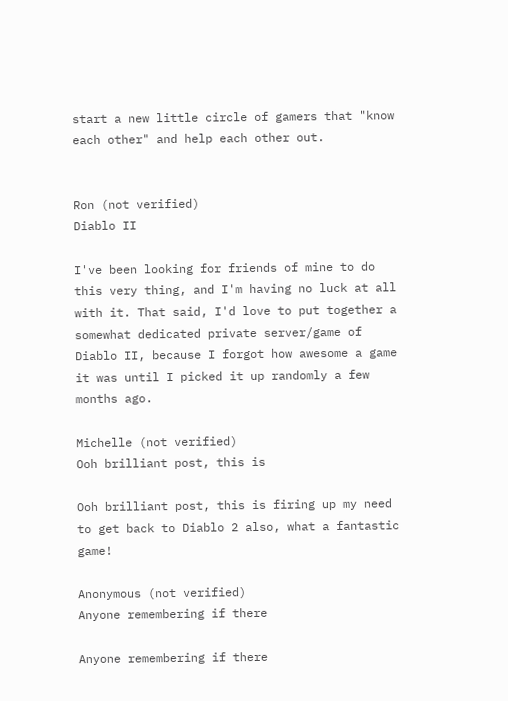start a new little circle of gamers that "know each other" and help each other out.


Ron (not verified)
Diablo II

I've been looking for friends of mine to do this very thing, and I'm having no luck at all with it. That said, I'd love to put together a somewhat dedicated private server/game of Diablo II, because I forgot how awesome a game it was until I picked it up randomly a few months ago.

Michelle (not verified)
Ooh brilliant post, this is

Ooh brilliant post, this is firing up my need to get back to Diablo 2 also, what a fantastic game!

Anonymous (not verified)
Anyone remembering if there

Anyone remembering if there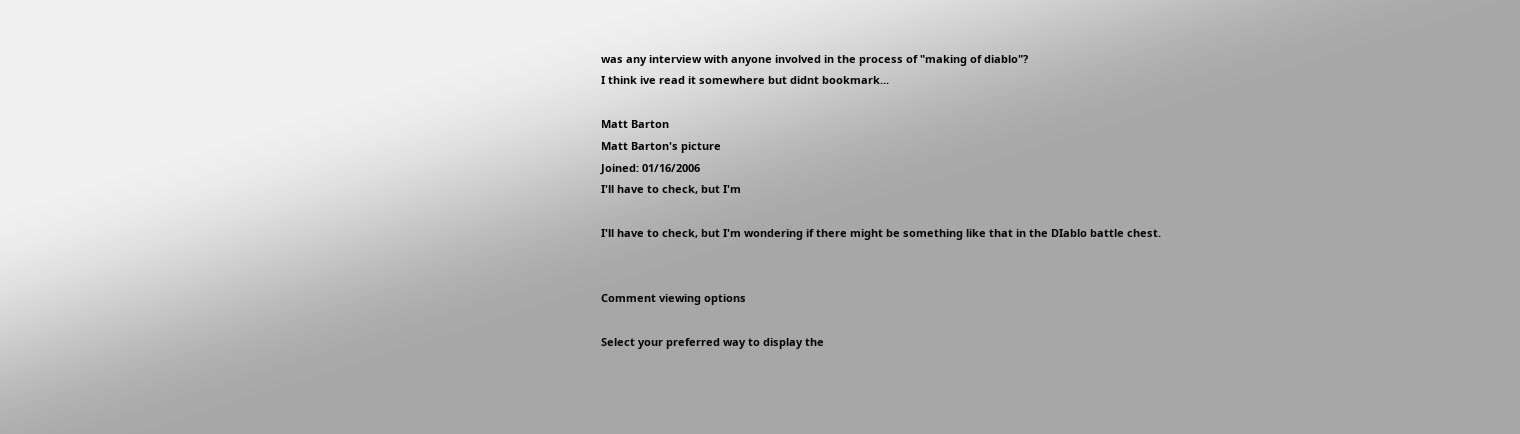was any interview with anyone involved in the process of "making of diablo"?
I think ive read it somewhere but didnt bookmark...

Matt Barton
Matt Barton's picture
Joined: 01/16/2006
I'll have to check, but I'm

I'll have to check, but I'm wondering if there might be something like that in the DIablo battle chest.


Comment viewing options

Select your preferred way to display the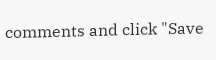comments and click "Save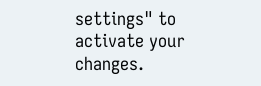settings" to activate your changes.